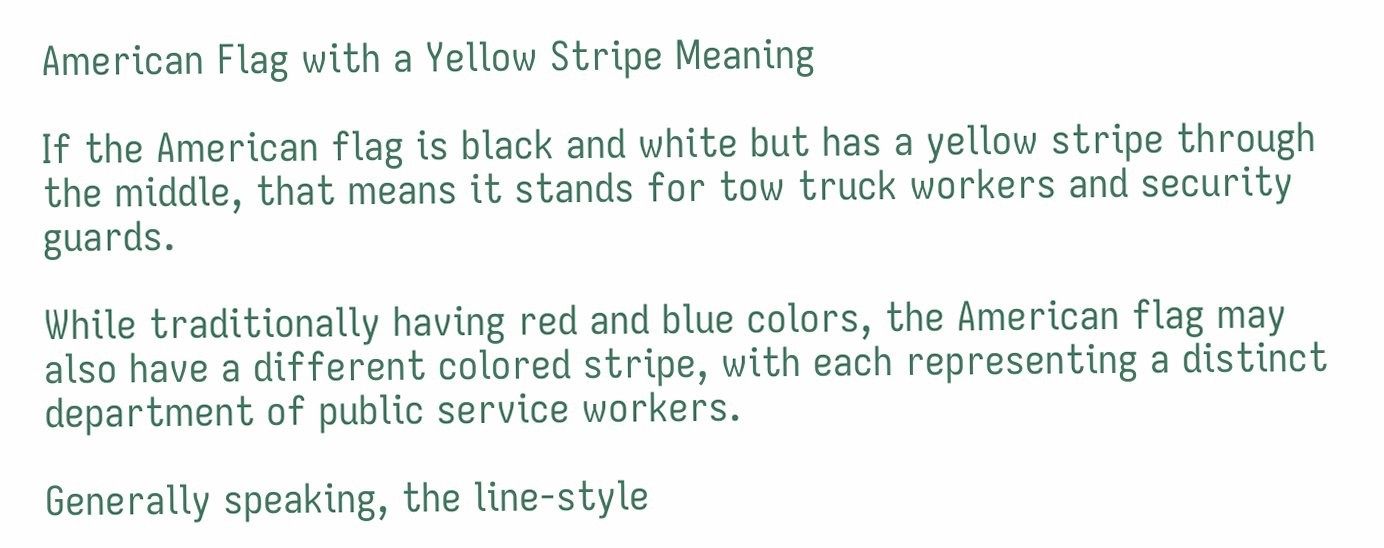American Flag with a Yellow Stripe Meaning

If the American flag is black and white but has a yellow stripe through the middle, that means it stands for tow truck workers and security guards.

While traditionally having red and blue colors, the American flag may also have a different colored stripe, with each representing a distinct department of public service workers.

Generally speaking, the line-style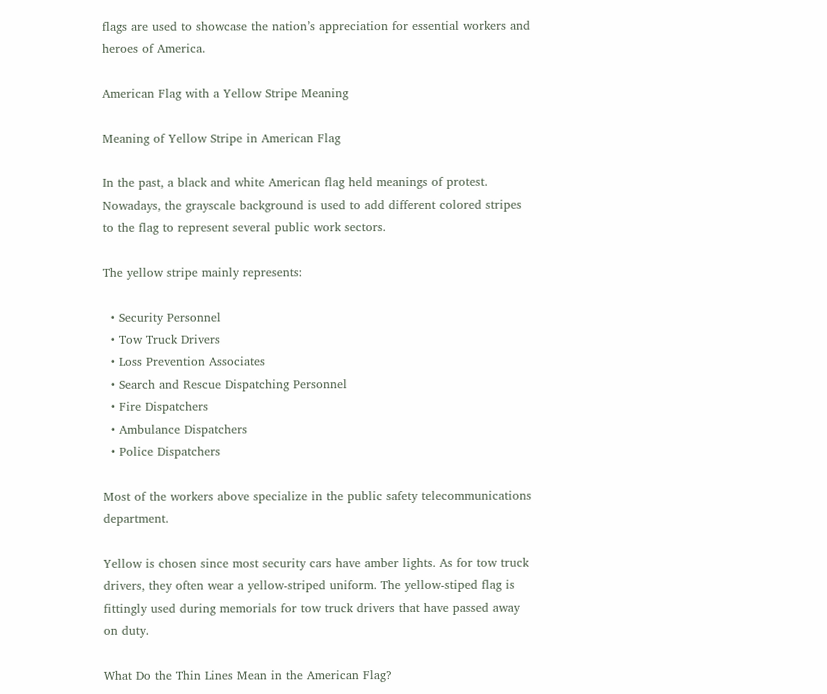flags are used to showcase the nation’s appreciation for essential workers and heroes of America.

American Flag with a Yellow Stripe Meaning

Meaning of Yellow Stripe in American Flag

In the past, a black and white American flag held meanings of protest. Nowadays, the grayscale background is used to add different colored stripes to the flag to represent several public work sectors.

The yellow stripe mainly represents:

  • Security Personnel
  • Tow Truck Drivers
  • Loss Prevention Associates
  • Search and Rescue Dispatching Personnel
  • Fire Dispatchers
  • Ambulance Dispatchers
  • Police Dispatchers

Most of the workers above specialize in the public safety telecommunications department.

Yellow is chosen since most security cars have amber lights. As for tow truck drivers, they often wear a yellow-striped uniform. The yellow-stiped flag is fittingly used during memorials for tow truck drivers that have passed away on duty.

What Do the Thin Lines Mean in the American Flag?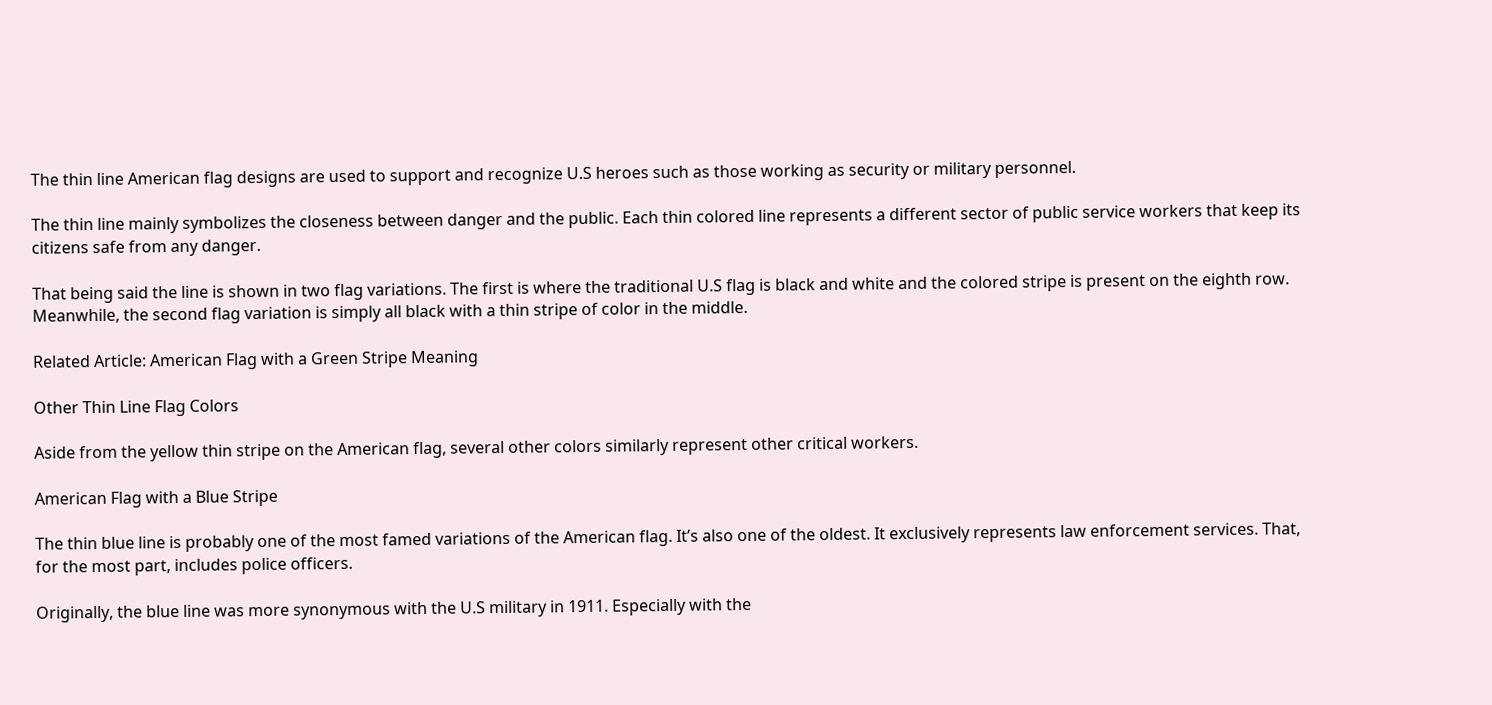The thin line American flag designs are used to support and recognize U.S heroes such as those working as security or military personnel.

The thin line mainly symbolizes the closeness between danger and the public. Each thin colored line represents a different sector of public service workers that keep its citizens safe from any danger.

That being said the line is shown in two flag variations. The first is where the traditional U.S flag is black and white and the colored stripe is present on the eighth row. Meanwhile, the second flag variation is simply all black with a thin stripe of color in the middle.

Related Article: American Flag with a Green Stripe Meaning

Other Thin Line Flag Colors

Aside from the yellow thin stripe on the American flag, several other colors similarly represent other critical workers.

American Flag with a Blue Stripe

The thin blue line is probably one of the most famed variations of the American flag. It’s also one of the oldest. It exclusively represents law enforcement services. That, for the most part, includes police officers.

Originally, the blue line was more synonymous with the U.S military in 1911. Especially with the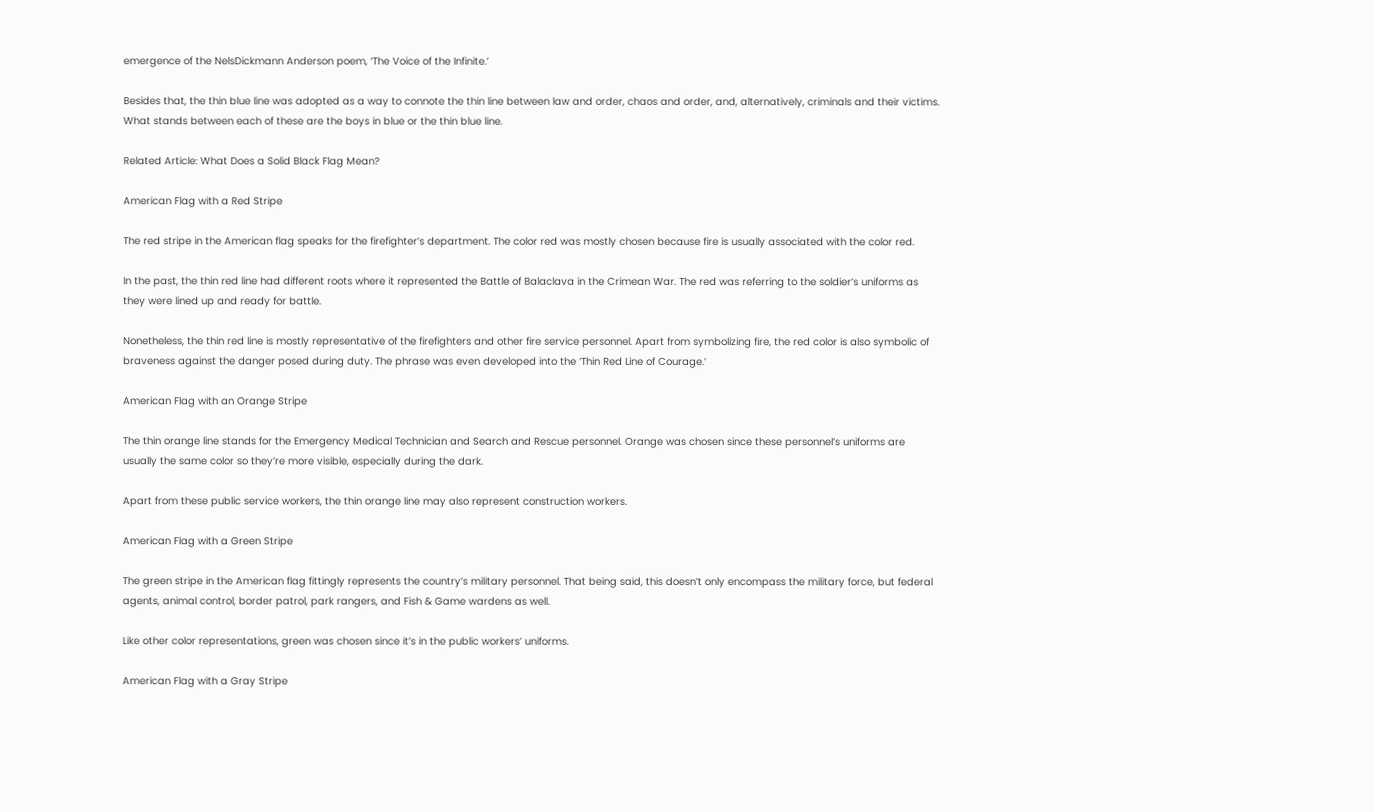emergence of the NelsDickmann Anderson poem, ‘The Voice of the Infinite.’

Besides that, the thin blue line was adopted as a way to connote the thin line between law and order, chaos and order, and, alternatively, criminals and their victims. What stands between each of these are the boys in blue or the thin blue line.

Related Article: What Does a Solid Black Flag Mean?

American Flag with a Red Stripe

The red stripe in the American flag speaks for the firefighter’s department. The color red was mostly chosen because fire is usually associated with the color red.

In the past, the thin red line had different roots where it represented the Battle of Balaclava in the Crimean War. The red was referring to the soldier’s uniforms as they were lined up and ready for battle.

Nonetheless, the thin red line is mostly representative of the firefighters and other fire service personnel. Apart from symbolizing fire, the red color is also symbolic of braveness against the danger posed during duty. The phrase was even developed into the ‘Thin Red Line of Courage.’

American Flag with an Orange Stripe

The thin orange line stands for the Emergency Medical Technician and Search and Rescue personnel. Orange was chosen since these personnel’s uniforms are usually the same color so they’re more visible, especially during the dark.

Apart from these public service workers, the thin orange line may also represent construction workers.

American Flag with a Green Stripe

The green stripe in the American flag fittingly represents the country’s military personnel. That being said, this doesn’t only encompass the military force, but federal agents, animal control, border patrol, park rangers, and Fish & Game wardens as well.

Like other color representations, green was chosen since it’s in the public workers’ uniforms.

American Flag with a Gray Stripe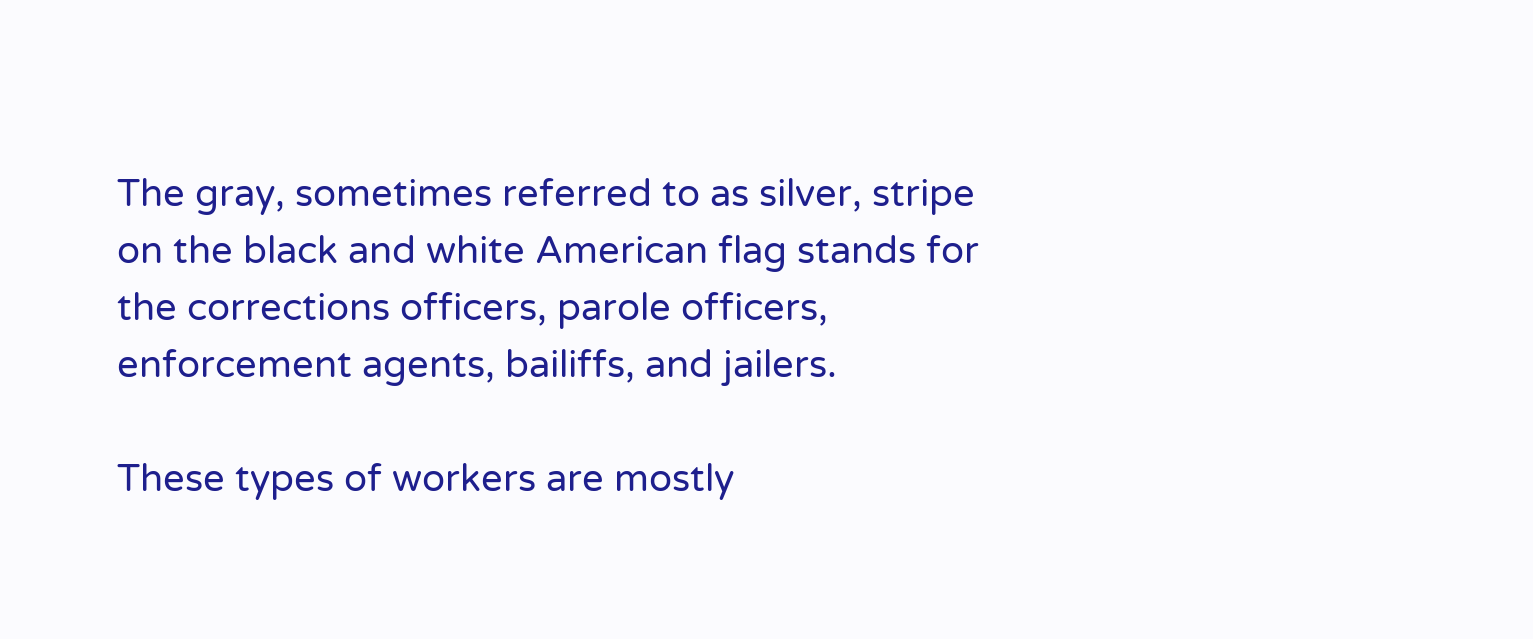The gray, sometimes referred to as silver, stripe on the black and white American flag stands for the corrections officers, parole officers, enforcement agents, bailiffs, and jailers.

These types of workers are mostly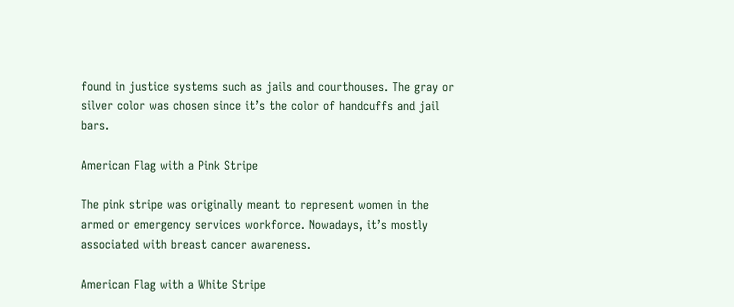found in justice systems such as jails and courthouses. The gray or silver color was chosen since it’s the color of handcuffs and jail bars.

American Flag with a Pink Stripe

The pink stripe was originally meant to represent women in the armed or emergency services workforce. Nowadays, it’s mostly associated with breast cancer awareness.

American Flag with a White Stripe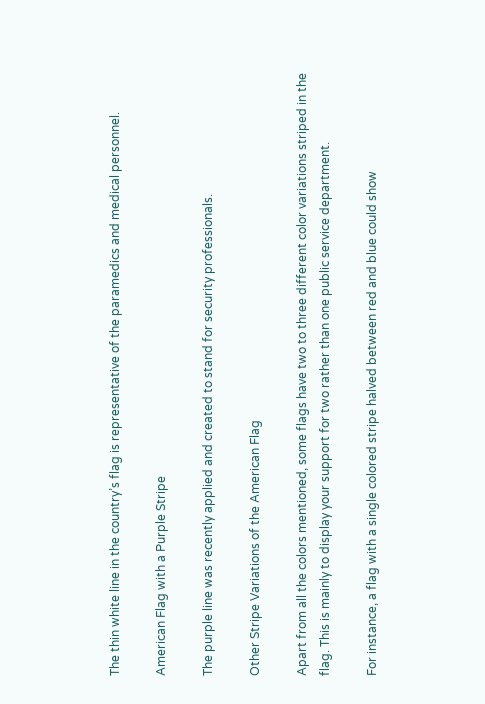The thin white line in the country’s flag is representative of the paramedics and medical personnel.

American Flag with a Purple Stripe

The purple line was recently applied and created to stand for security professionals.

Other Stripe Variations of the American Flag

Apart from all the colors mentioned, some flags have two to three different color variations striped in the flag. This is mainly to display your support for two rather than one public service department.

For instance, a flag with a single colored stripe halved between red and blue could show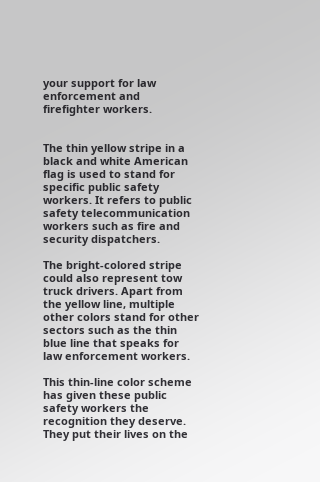your support for law enforcement and firefighter workers.


The thin yellow stripe in a black and white American flag is used to stand for specific public safety workers. It refers to public safety telecommunication workers such as fire and security dispatchers.

The bright-colored stripe could also represent tow truck drivers. Apart from the yellow line, multiple other colors stand for other sectors such as the thin blue line that speaks for law enforcement workers.

This thin-line color scheme has given these public safety workers the recognition they deserve. They put their lives on the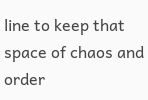line to keep that space of chaos and order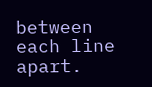between each line apart.